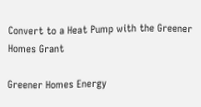Convert to a Heat Pump with the Greener Homes Grant

Greener Homes Energy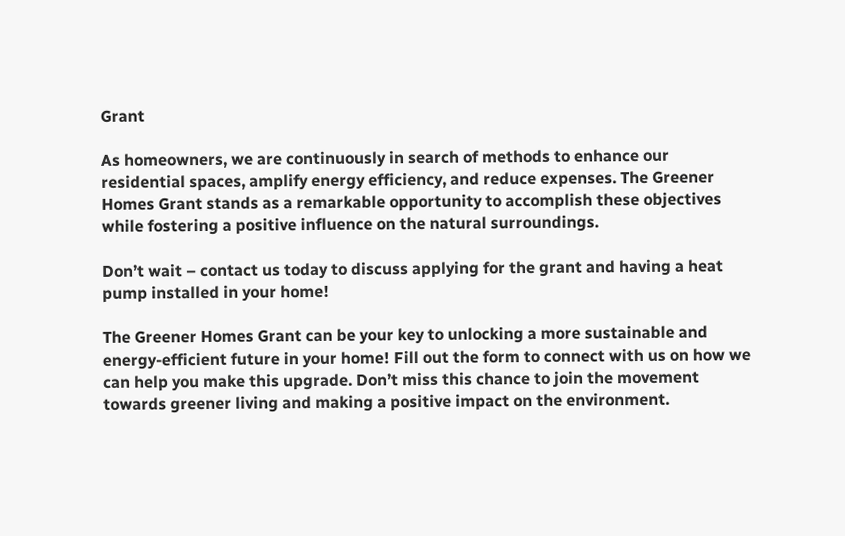Grant

As homeowners, we are continuously in search of methods to enhance our residential spaces, amplify energy efficiency, and reduce expenses. The Greener Homes Grant stands as a remarkable opportunity to accomplish these objectives while fostering a positive influence on the natural surroundings.

Don’t wait – contact us today to discuss applying for the grant and having a heat pump installed in your home!

The Greener Homes Grant can be your key to unlocking a more sustainable and energy-efficient future in your home! Fill out the form to connect with us on how we can help you make this upgrade. Don’t miss this chance to join the movement towards greener living and making a positive impact on the environment.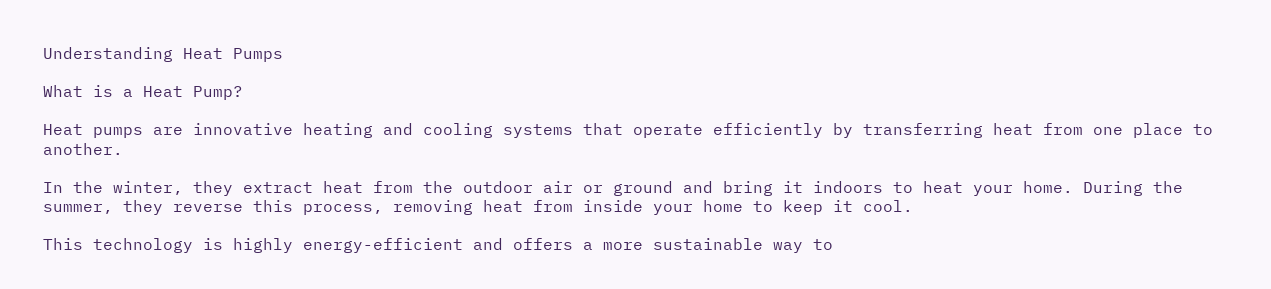Understanding Heat Pumps

What is a Heat Pump?

Heat pumps are innovative heating and cooling systems that operate efficiently by transferring heat from one place to another.

In the winter, they extract heat from the outdoor air or ground and bring it indoors to heat your home. During the summer, they reverse this process, removing heat from inside your home to keep it cool.

This technology is highly energy-efficient and offers a more sustainable way to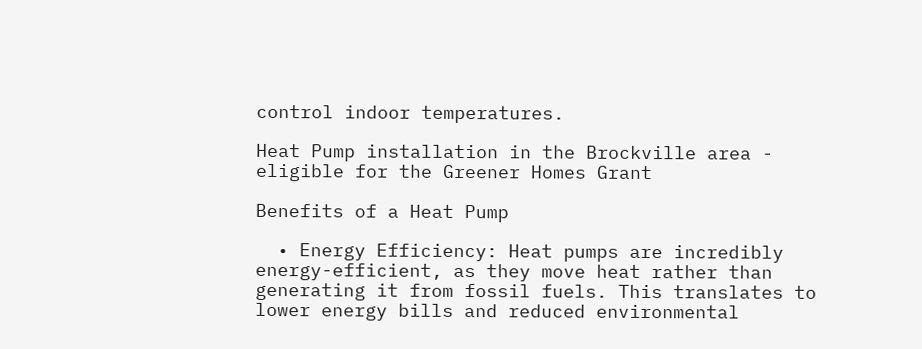control indoor temperatures.

Heat Pump installation in the Brockville area - eligible for the Greener Homes Grant

Benefits of a Heat Pump

  • Energy Efficiency: Heat pumps are incredibly energy-efficient, as they move heat rather than generating it from fossil fuels. This translates to lower energy bills and reduced environmental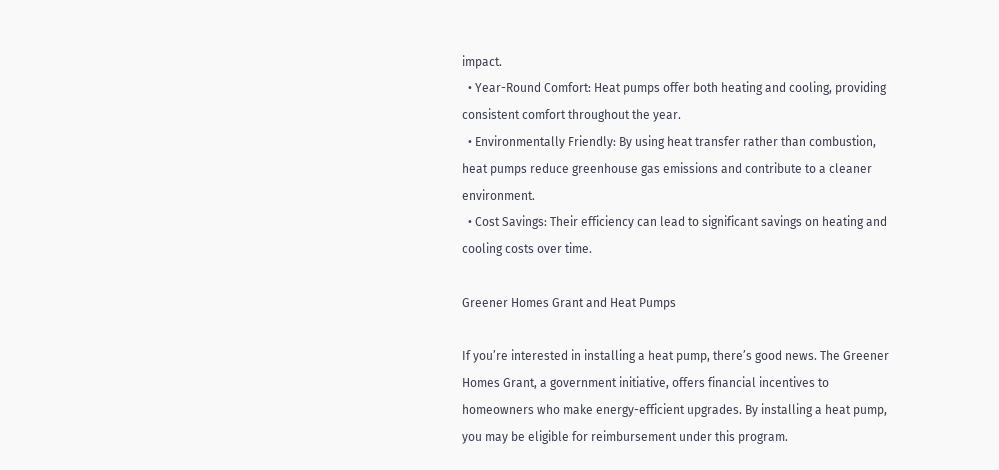impact.
  • Year-Round Comfort: Heat pumps offer both heating and cooling, providing consistent comfort throughout the year.
  • Environmentally Friendly: By using heat transfer rather than combustion, heat pumps reduce greenhouse gas emissions and contribute to a cleaner environment.
  • Cost Savings: Their efficiency can lead to significant savings on heating and cooling costs over time.

Greener Homes Grant and Heat Pumps

If you’re interested in installing a heat pump, there’s good news. The Greener Homes Grant, a government initiative, offers financial incentives to homeowners who make energy-efficient upgrades. By installing a heat pump, you may be eligible for reimbursement under this program.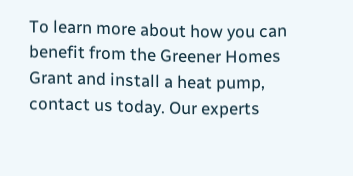To learn more about how you can benefit from the Greener Homes Grant and install a heat pump, contact us today. Our experts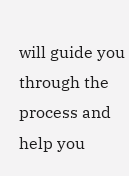will guide you through the process and help you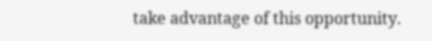take advantage of this opportunity.